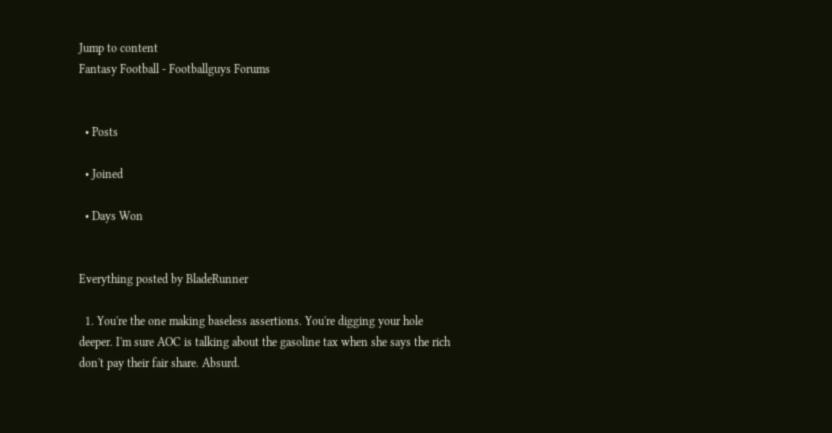Jump to content
Fantasy Football - Footballguys Forums


  • Posts

  • Joined

  • Days Won


Everything posted by BladeRunner

  1. You're the one making baseless assertions. You're digging your hole deeper. I'm sure AOC is talking about the gasoline tax when she says the rich don't pay their fair share. Absurd.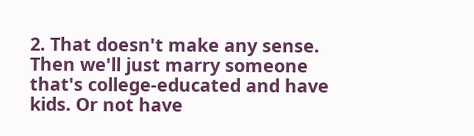2. That doesn't make any sense. Then we'll just marry someone that's college-educated and have kids. Or not have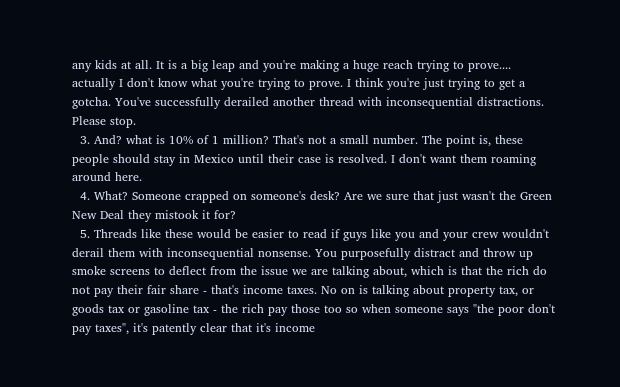any kids at all. It is a big leap and you're making a huge reach trying to prove.... actually I don't know what you're trying to prove. I think you're just trying to get a gotcha. You've successfully derailed another thread with inconsequential distractions. Please stop.
  3. And? what is 10% of 1 million? That's not a small number. The point is, these people should stay in Mexico until their case is resolved. I don't want them roaming around here.
  4. What? Someone crapped on someone's desk? Are we sure that just wasn't the Green New Deal they mistook it for?
  5. Threads like these would be easier to read if guys like you and your crew wouldn't derail them with inconsequential nonsense. You purposefully distract and throw up smoke screens to deflect from the issue we are talking about, which is that the rich do not pay their fair share - that's income taxes. No on is talking about property tax, or goods tax or gasoline tax - the rich pay those too so when someone says "the poor don't pay taxes", it's patently clear that it's income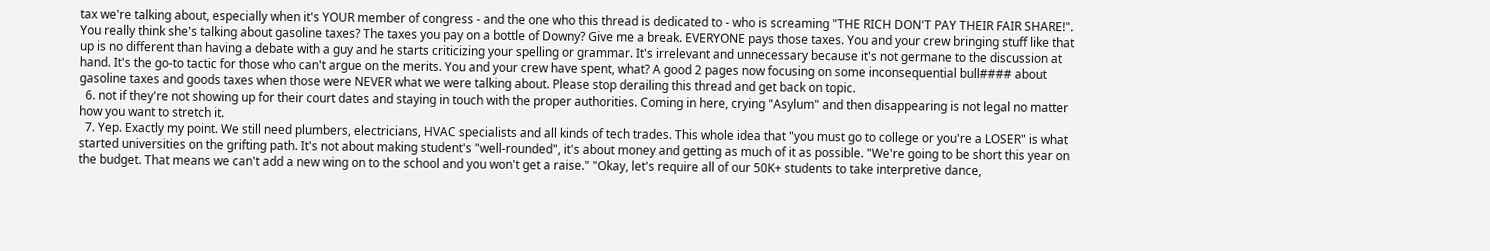tax we're talking about, especially when it's YOUR member of congress - and the one who this thread is dedicated to - who is screaming "THE RICH DON'T PAY THEIR FAIR SHARE!". You really think she's talking about gasoline taxes? The taxes you pay on a bottle of Downy? Give me a break. EVERYONE pays those taxes. You and your crew bringing stuff like that up is no different than having a debate with a guy and he starts criticizing your spelling or grammar. It's irrelevant and unnecessary because it's not germane to the discussion at hand. It's the go-to tactic for those who can't argue on the merits. You and your crew have spent, what? A good 2 pages now focusing on some inconsequential bull#### about gasoline taxes and goods taxes when those were NEVER what we were talking about. Please stop derailing this thread and get back on topic.
  6. not if they're not showing up for their court dates and staying in touch with the proper authorities. Coming in here, crying "Asylum" and then disappearing is not legal no matter how you want to stretch it.
  7. Yep. Exactly my point. We still need plumbers, electricians, HVAC specialists and all kinds of tech trades. This whole idea that "you must go to college or you're a LOSER" is what started universities on the grifting path. It's not about making student's "well-rounded", it's about money and getting as much of it as possible. "We're going to be short this year on the budget. That means we can't add a new wing on to the school and you won't get a raise." "Okay, let's require all of our 50K+ students to take interpretive dance,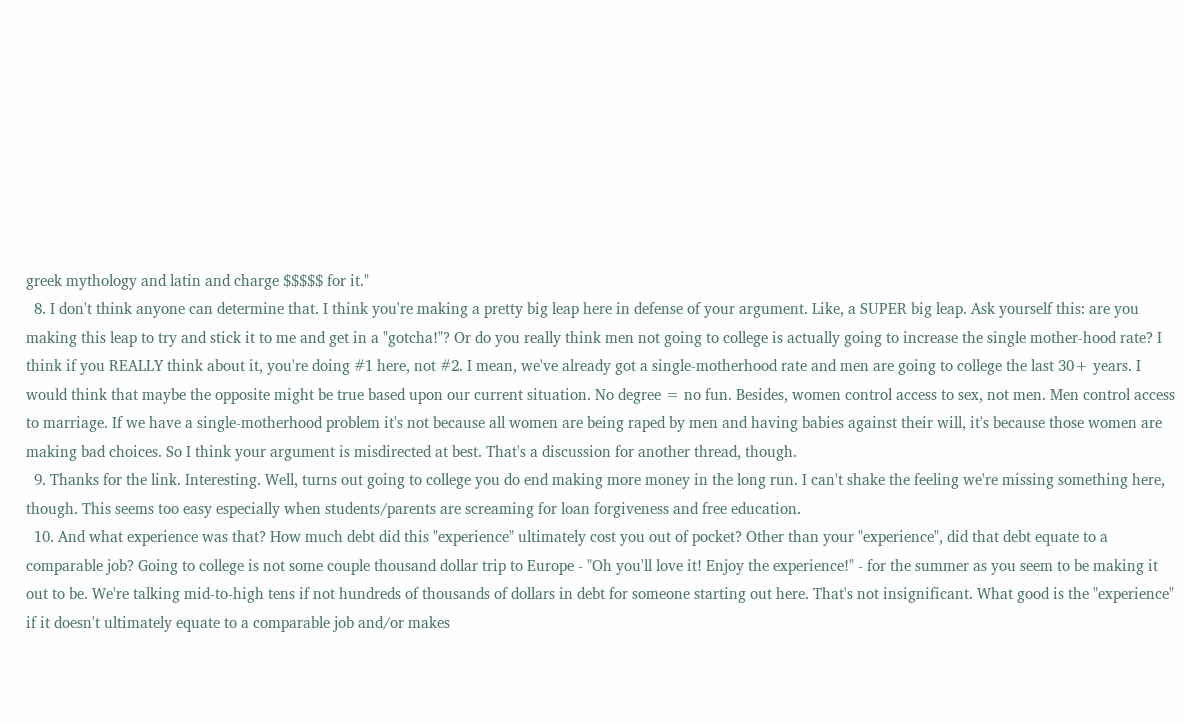greek mythology and latin and charge $$$$$ for it."
  8. I don't think anyone can determine that. I think you're making a pretty big leap here in defense of your argument. Like, a SUPER big leap. Ask yourself this: are you making this leap to try and stick it to me and get in a "gotcha!"? Or do you really think men not going to college is actually going to increase the single mother-hood rate? I think if you REALLY think about it, you're doing #1 here, not #2. I mean, we've already got a single-motherhood rate and men are going to college the last 30+ years. I would think that maybe the opposite might be true based upon our current situation. No degree = no fun. Besides, women control access to sex, not men. Men control access to marriage. If we have a single-motherhood problem it's not because all women are being raped by men and having babies against their will, it's because those women are making bad choices. So I think your argument is misdirected at best. That's a discussion for another thread, though.
  9. Thanks for the link. Interesting. Well, turns out going to college you do end making more money in the long run. I can't shake the feeling we're missing something here, though. This seems too easy especially when students/parents are screaming for loan forgiveness and free education.
  10. And what experience was that? How much debt did this "experience" ultimately cost you out of pocket? Other than your "experience", did that debt equate to a comparable job? Going to college is not some couple thousand dollar trip to Europe - "Oh you'll love it! Enjoy the experience!" - for the summer as you seem to be making it out to be. We're talking mid-to-high tens if not hundreds of thousands of dollars in debt for someone starting out here. That's not insignificant. What good is the "experience" if it doesn't ultimately equate to a comparable job and/or makes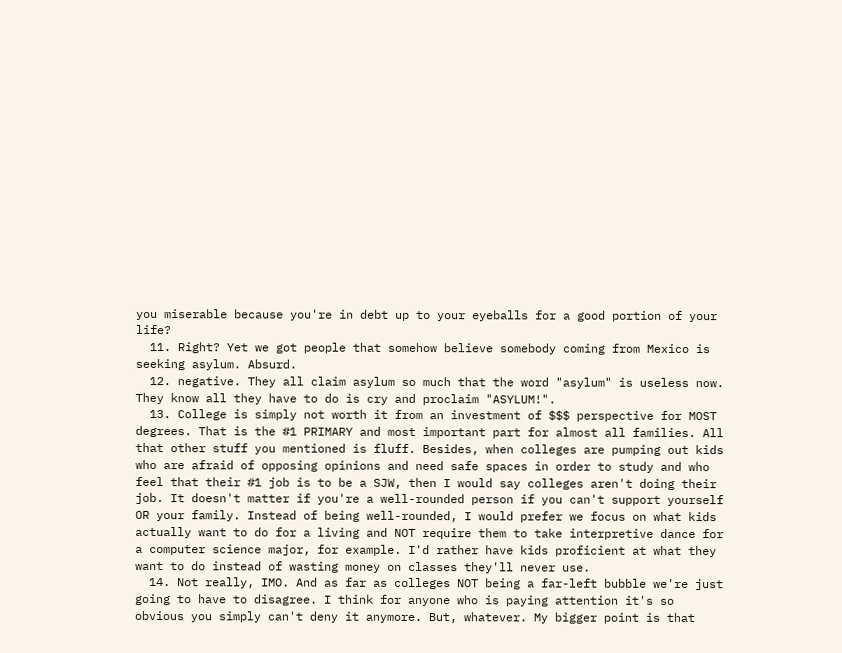you miserable because you're in debt up to your eyeballs for a good portion of your life?
  11. Right? Yet we got people that somehow believe somebody coming from Mexico is seeking asylum. Absurd.
  12. negative. They all claim asylum so much that the word "asylum" is useless now. They know all they have to do is cry and proclaim "ASYLUM!".
  13. College is simply not worth it from an investment of $$$ perspective for MOST degrees. That is the #1 PRIMARY and most important part for almost all families. All that other stuff you mentioned is fluff. Besides, when colleges are pumping out kids who are afraid of opposing opinions and need safe spaces in order to study and who feel that their #1 job is to be a SJW, then I would say colleges aren't doing their job. It doesn't matter if you're a well-rounded person if you can't support yourself OR your family. Instead of being well-rounded, I would prefer we focus on what kids actually want to do for a living and NOT require them to take interpretive dance for a computer science major, for example. I'd rather have kids proficient at what they want to do instead of wasting money on classes they'll never use.
  14. Not really, IMO. And as far as colleges NOT being a far-left bubble we're just going to have to disagree. I think for anyone who is paying attention it's so obvious you simply can't deny it anymore. But, whatever. My bigger point is that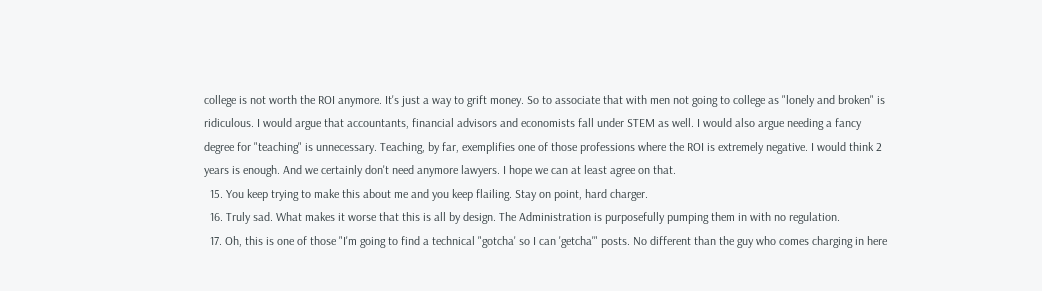college is not worth the ROI anymore. It's just a way to grift money. So to associate that with men not going to college as "lonely and broken" is ridiculous. I would argue that accountants, financial advisors and economists fall under STEM as well. I would also argue needing a fancy degree for "teaching" is unnecessary. Teaching, by far, exemplifies one of those professions where the ROI is extremely negative. I would think 2 years is enough. And we certainly don't need anymore lawyers. I hope we can at least agree on that.
  15. You keep trying to make this about me and you keep flailing. Stay on point, hard charger.
  16. Truly sad. What makes it worse that this is all by design. The Administration is purposefully pumping them in with no regulation.
  17. Oh, this is one of those "I'm going to find a technical "gotcha' so I can 'getcha'" posts. No different than the guy who comes charging in here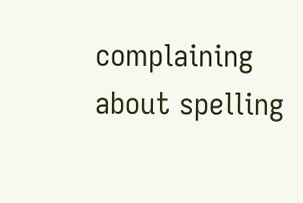complaining about spelling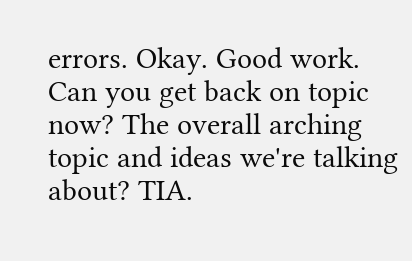errors. Okay. Good work. Can you get back on topic now? The overall arching topic and ideas we're talking about? TIA.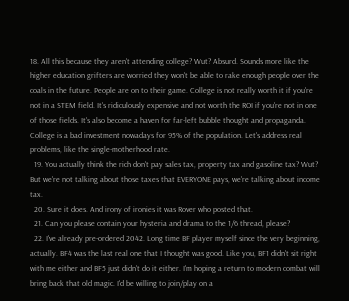18. All this because they aren't attending college? Wut? Absurd. Sounds more like the higher education grifters are worried they won't be able to rake enough people over the coals in the future. People are on to their game. College is not really worth it if you're not in a STEM field. It's ridiculously expensive and not worth the ROI if you're not in one of those fields. It's also become a haven for far-left bubble thought and propaganda. College is a bad investment nowadays for 95% of the population. Let's address real problems, like the single-motherhood rate.
  19. You actually think the rich don't pay sales tax, property tax and gasoline tax? Wut? But we're not talking about those taxes that EVERYONE pays, we're talking about income tax.
  20. Sure it does. And irony of ironies it was Rover who posted that.
  21. Can you please contain your hysteria and drama to the 1/6 thread, please?
  22. I've already pre-ordered 2042. Long time BF player myself since the very beginning, actually. BF4 was the last real one that I thought was good. Like you, BF1 didn't sit right with me either and BF5 just didn't do it either. I'm hoping a return to modern combat will bring back that old magic. I'd be willing to join/play on a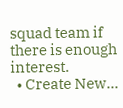squad team if there is enough interest.
  • Create New...